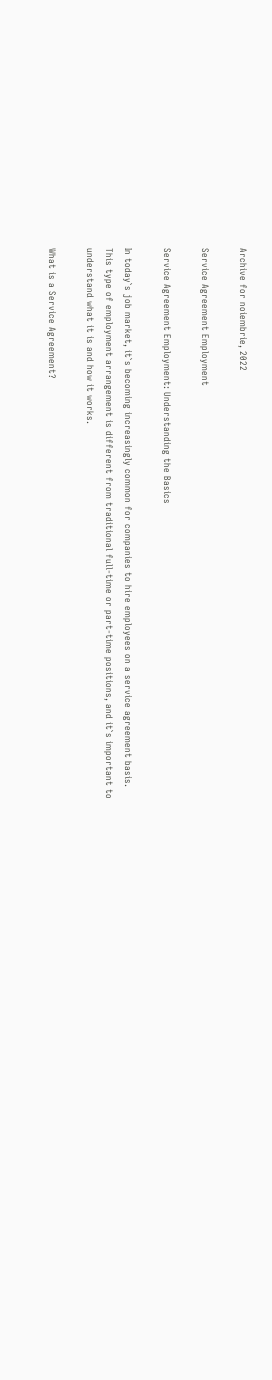Archive for noiembrie, 2022

Service Agreement Employment

Service Agreement Employment: Understanding the Basics

In today`s job market, it`s becoming increasingly common for companies to hire employees on a service agreement basis. This type of employment arrangement is different from traditional full-time or part-time positions, and it`s important to understand what it is and how it works.

What is a Service Agreement?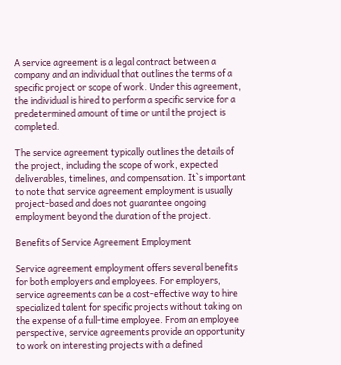A service agreement is a legal contract between a company and an individual that outlines the terms of a specific project or scope of work. Under this agreement, the individual is hired to perform a specific service for a predetermined amount of time or until the project is completed.

The service agreement typically outlines the details of the project, including the scope of work, expected deliverables, timelines, and compensation. It`s important to note that service agreement employment is usually project-based and does not guarantee ongoing employment beyond the duration of the project.

Benefits of Service Agreement Employment

Service agreement employment offers several benefits for both employers and employees. For employers, service agreements can be a cost-effective way to hire specialized talent for specific projects without taking on the expense of a full-time employee. From an employee perspective, service agreements provide an opportunity to work on interesting projects with a defined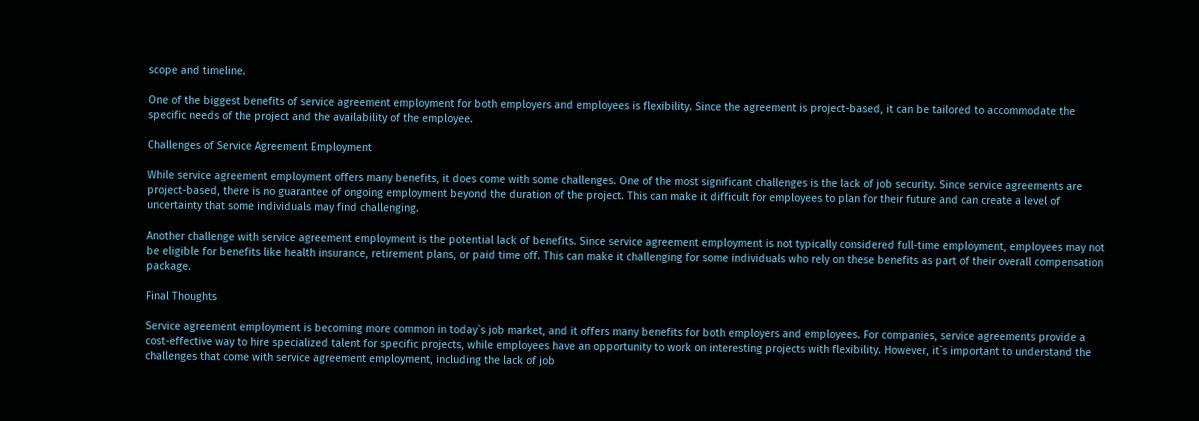scope and timeline.

One of the biggest benefits of service agreement employment for both employers and employees is flexibility. Since the agreement is project-based, it can be tailored to accommodate the specific needs of the project and the availability of the employee.

Challenges of Service Agreement Employment

While service agreement employment offers many benefits, it does come with some challenges. One of the most significant challenges is the lack of job security. Since service agreements are project-based, there is no guarantee of ongoing employment beyond the duration of the project. This can make it difficult for employees to plan for their future and can create a level of uncertainty that some individuals may find challenging.

Another challenge with service agreement employment is the potential lack of benefits. Since service agreement employment is not typically considered full-time employment, employees may not be eligible for benefits like health insurance, retirement plans, or paid time off. This can make it challenging for some individuals who rely on these benefits as part of their overall compensation package.

Final Thoughts

Service agreement employment is becoming more common in today`s job market, and it offers many benefits for both employers and employees. For companies, service agreements provide a cost-effective way to hire specialized talent for specific projects, while employees have an opportunity to work on interesting projects with flexibility. However, it`s important to understand the challenges that come with service agreement employment, including the lack of job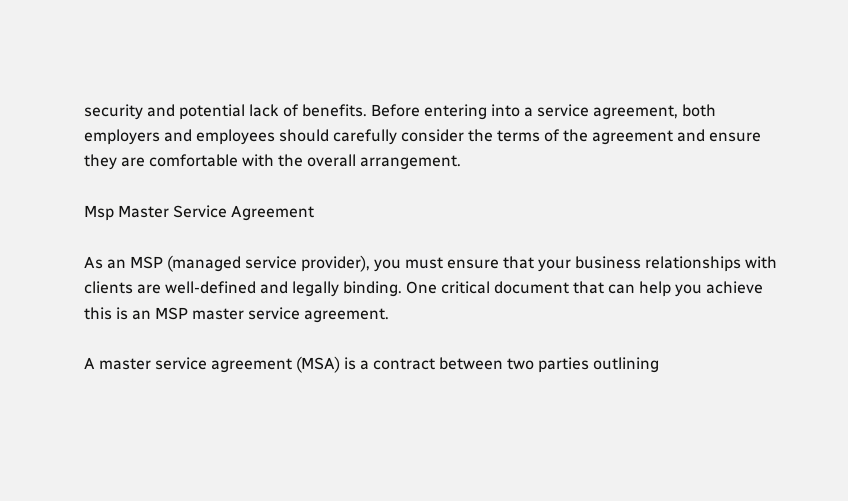security and potential lack of benefits. Before entering into a service agreement, both employers and employees should carefully consider the terms of the agreement and ensure they are comfortable with the overall arrangement.

Msp Master Service Agreement

As an MSP (managed service provider), you must ensure that your business relationships with clients are well-defined and legally binding. One critical document that can help you achieve this is an MSP master service agreement.

A master service agreement (MSA) is a contract between two parties outlining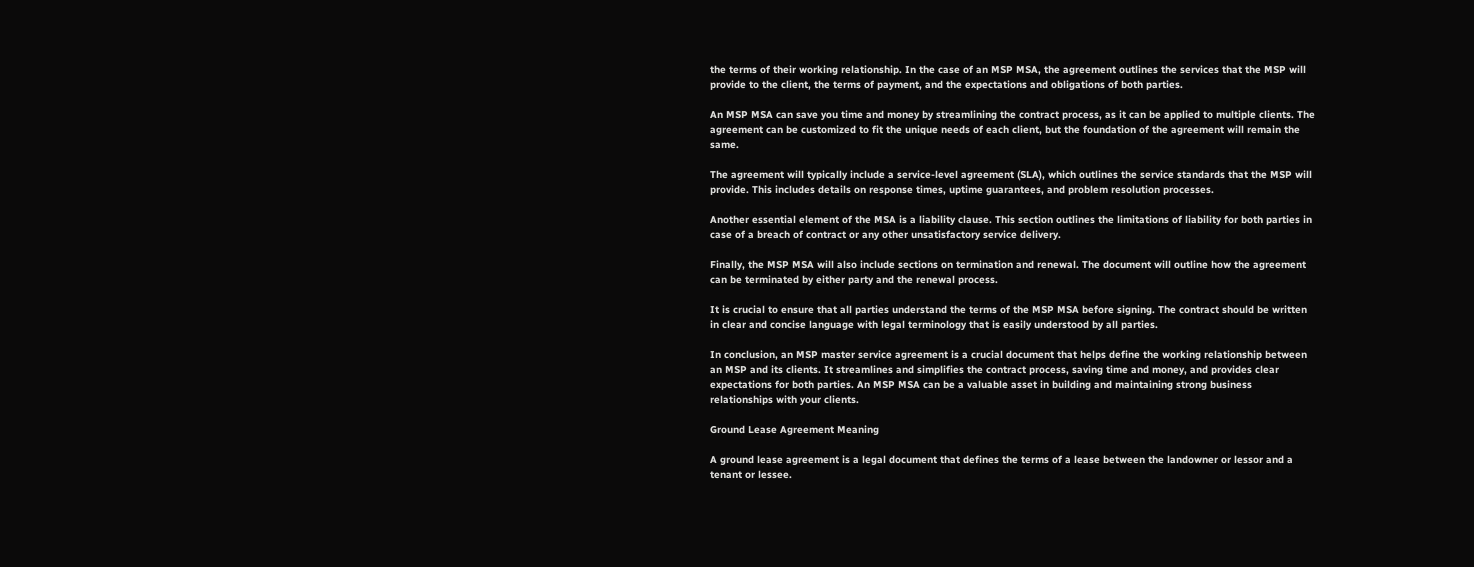the terms of their working relationship. In the case of an MSP MSA, the agreement outlines the services that the MSP will provide to the client, the terms of payment, and the expectations and obligations of both parties.

An MSP MSA can save you time and money by streamlining the contract process, as it can be applied to multiple clients. The agreement can be customized to fit the unique needs of each client, but the foundation of the agreement will remain the same.

The agreement will typically include a service-level agreement (SLA), which outlines the service standards that the MSP will provide. This includes details on response times, uptime guarantees, and problem resolution processes.

Another essential element of the MSA is a liability clause. This section outlines the limitations of liability for both parties in case of a breach of contract or any other unsatisfactory service delivery.

Finally, the MSP MSA will also include sections on termination and renewal. The document will outline how the agreement can be terminated by either party and the renewal process.

It is crucial to ensure that all parties understand the terms of the MSP MSA before signing. The contract should be written in clear and concise language with legal terminology that is easily understood by all parties.

In conclusion, an MSP master service agreement is a crucial document that helps define the working relationship between an MSP and its clients. It streamlines and simplifies the contract process, saving time and money, and provides clear expectations for both parties. An MSP MSA can be a valuable asset in building and maintaining strong business relationships with your clients.

Ground Lease Agreement Meaning

A ground lease agreement is a legal document that defines the terms of a lease between the landowner or lessor and a tenant or lessee.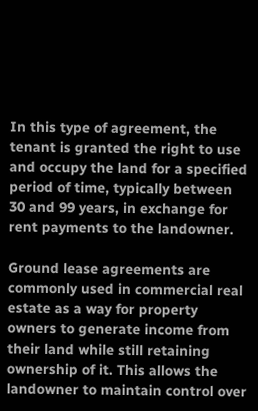In this type of agreement, the tenant is granted the right to use and occupy the land for a specified period of time, typically between 30 and 99 years, in exchange for rent payments to the landowner.

Ground lease agreements are commonly used in commercial real estate as a way for property owners to generate income from their land while still retaining ownership of it. This allows the landowner to maintain control over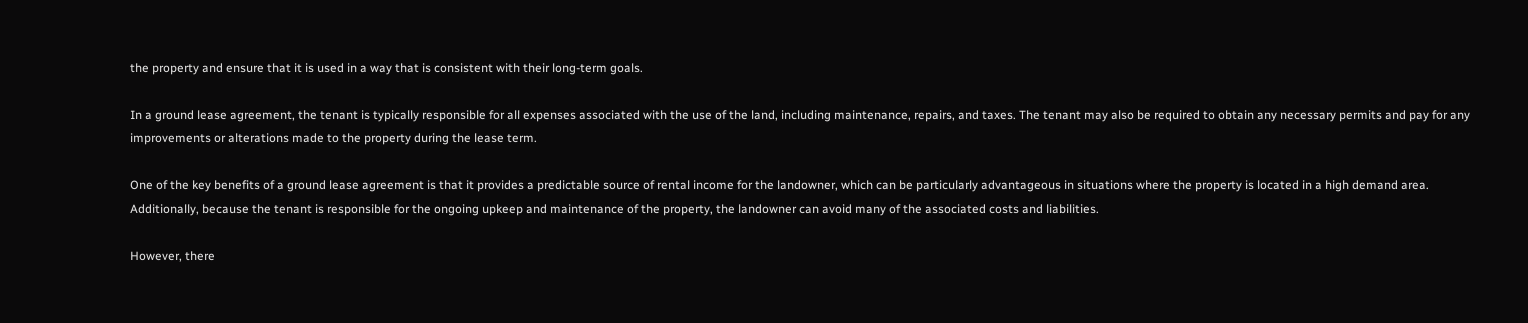the property and ensure that it is used in a way that is consistent with their long-term goals.

In a ground lease agreement, the tenant is typically responsible for all expenses associated with the use of the land, including maintenance, repairs, and taxes. The tenant may also be required to obtain any necessary permits and pay for any improvements or alterations made to the property during the lease term.

One of the key benefits of a ground lease agreement is that it provides a predictable source of rental income for the landowner, which can be particularly advantageous in situations where the property is located in a high demand area. Additionally, because the tenant is responsible for the ongoing upkeep and maintenance of the property, the landowner can avoid many of the associated costs and liabilities.

However, there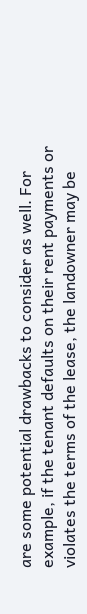are some potential drawbacks to consider as well. For example, if the tenant defaults on their rent payments or violates the terms of the lease, the landowner may be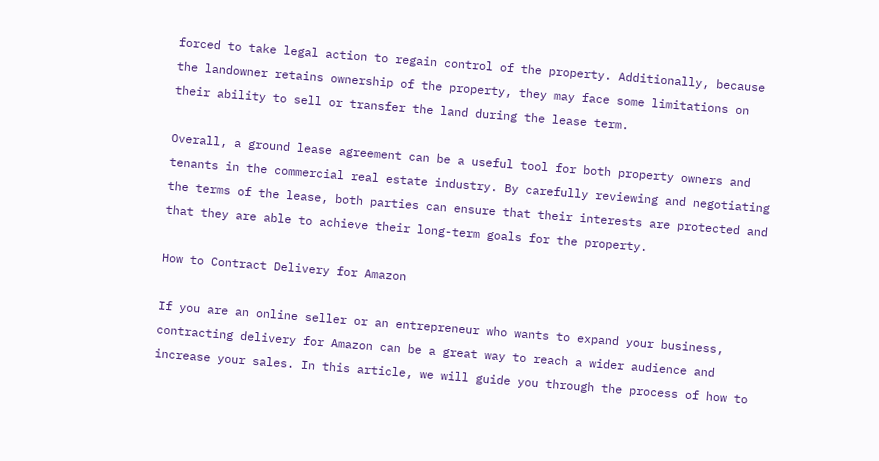forced to take legal action to regain control of the property. Additionally, because the landowner retains ownership of the property, they may face some limitations on their ability to sell or transfer the land during the lease term.

Overall, a ground lease agreement can be a useful tool for both property owners and tenants in the commercial real estate industry. By carefully reviewing and negotiating the terms of the lease, both parties can ensure that their interests are protected and that they are able to achieve their long-term goals for the property.

How to Contract Delivery for Amazon

If you are an online seller or an entrepreneur who wants to expand your business, contracting delivery for Amazon can be a great way to reach a wider audience and increase your sales. In this article, we will guide you through the process of how to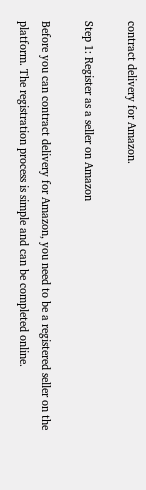contract delivery for Amazon.

Step 1: Register as a seller on Amazon

Before you can contract delivery for Amazon, you need to be a registered seller on the platform. The registration process is simple and can be completed online.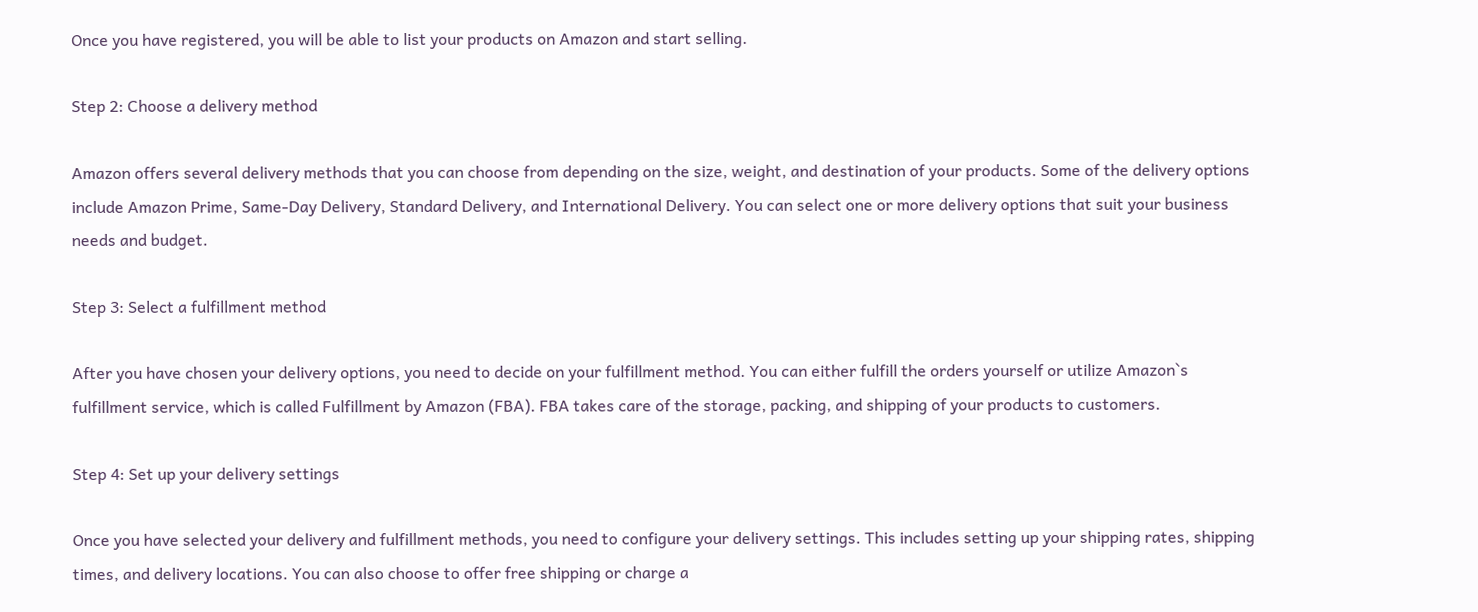Once you have registered, you will be able to list your products on Amazon and start selling.

Step 2: Choose a delivery method

Amazon offers several delivery methods that you can choose from depending on the size, weight, and destination of your products. Some of the delivery options include Amazon Prime, Same-Day Delivery, Standard Delivery, and International Delivery. You can select one or more delivery options that suit your business needs and budget.

Step 3: Select a fulfillment method

After you have chosen your delivery options, you need to decide on your fulfillment method. You can either fulfill the orders yourself or utilize Amazon`s fulfillment service, which is called Fulfillment by Amazon (FBA). FBA takes care of the storage, packing, and shipping of your products to customers.

Step 4: Set up your delivery settings

Once you have selected your delivery and fulfillment methods, you need to configure your delivery settings. This includes setting up your shipping rates, shipping times, and delivery locations. You can also choose to offer free shipping or charge a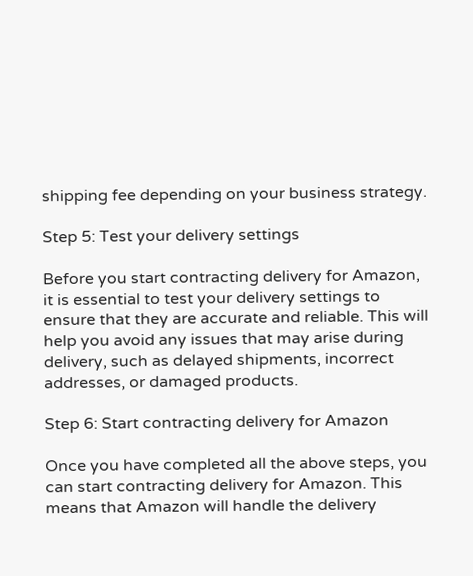shipping fee depending on your business strategy.

Step 5: Test your delivery settings

Before you start contracting delivery for Amazon, it is essential to test your delivery settings to ensure that they are accurate and reliable. This will help you avoid any issues that may arise during delivery, such as delayed shipments, incorrect addresses, or damaged products.

Step 6: Start contracting delivery for Amazon

Once you have completed all the above steps, you can start contracting delivery for Amazon. This means that Amazon will handle the delivery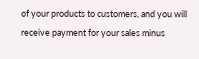of your products to customers, and you will receive payment for your sales minus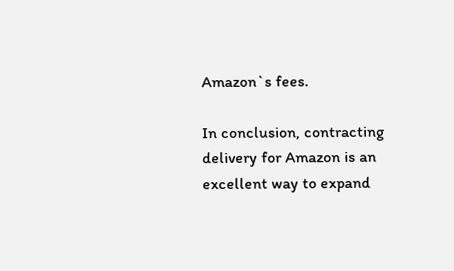Amazon`s fees.

In conclusion, contracting delivery for Amazon is an excellent way to expand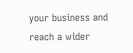your business and reach a wider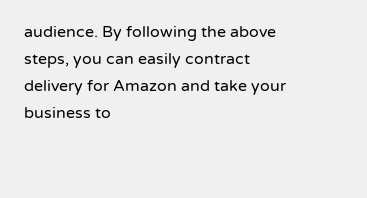audience. By following the above steps, you can easily contract delivery for Amazon and take your business to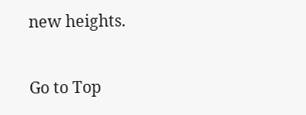new heights.

Go to Top